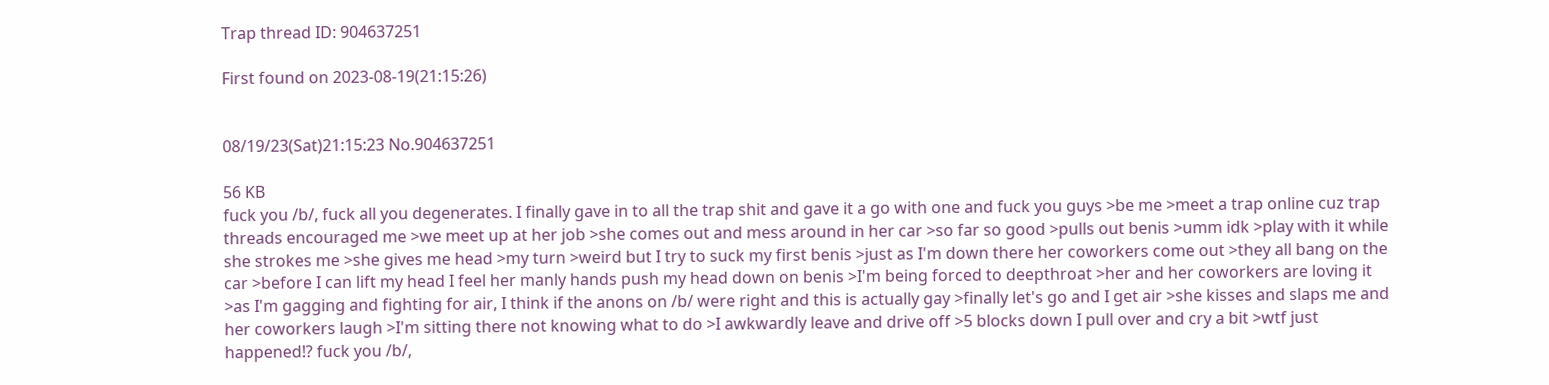Trap thread ID: 904637251

First found on 2023-08-19(21:15:26)


08/19/23(Sat)21:15:23 No.904637251

56 KB
fuck you /b/, fuck all you degenerates. I finally gave in to all the trap shit and gave it a go with one and fuck you guys >be me >meet a trap online cuz trap threads encouraged me >we meet up at her job >she comes out and mess around in her car >so far so good >pulls out benis >umm idk >play with it while she strokes me >she gives me head >my turn >weird but I try to suck my first benis >just as I'm down there her coworkers come out >they all bang on the car >before I can lift my head I feel her manly hands push my head down on benis >I'm being forced to deepthroat >her and her coworkers are loving it >as I'm gagging and fighting for air, I think if the anons on /b/ were right and this is actually gay >finally let's go and I get air >she kisses and slaps me and her coworkers laugh >I'm sitting there not knowing what to do >I awkwardly leave and drive off >5 blocks down I pull over and cry a bit >wtf just happened!? fuck you /b/,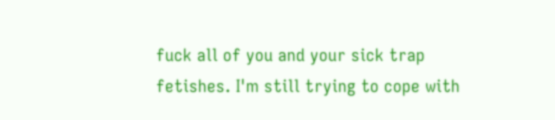fuck all of you and your sick trap fetishes. I'm still trying to cope with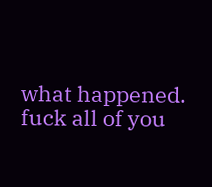what happened. fuck all of you